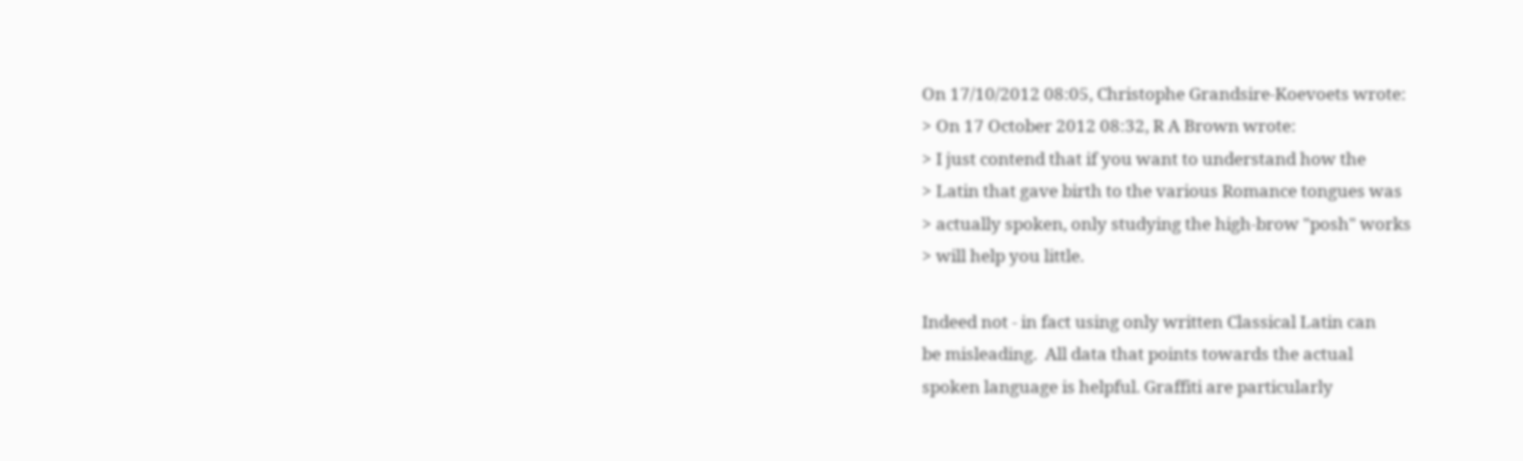On 17/10/2012 08:05, Christophe Grandsire-Koevoets wrote:
> On 17 October 2012 08:32, R A Brown wrote:
> I just contend that if you want to understand how the
> Latin that gave birth to the various Romance tongues was
> actually spoken, only studying the high-brow "posh" works
> will help you little.

Indeed not - in fact using only written Classical Latin can
be misleading.  All data that points towards the actual
spoken language is helpful. Graffiti are particularly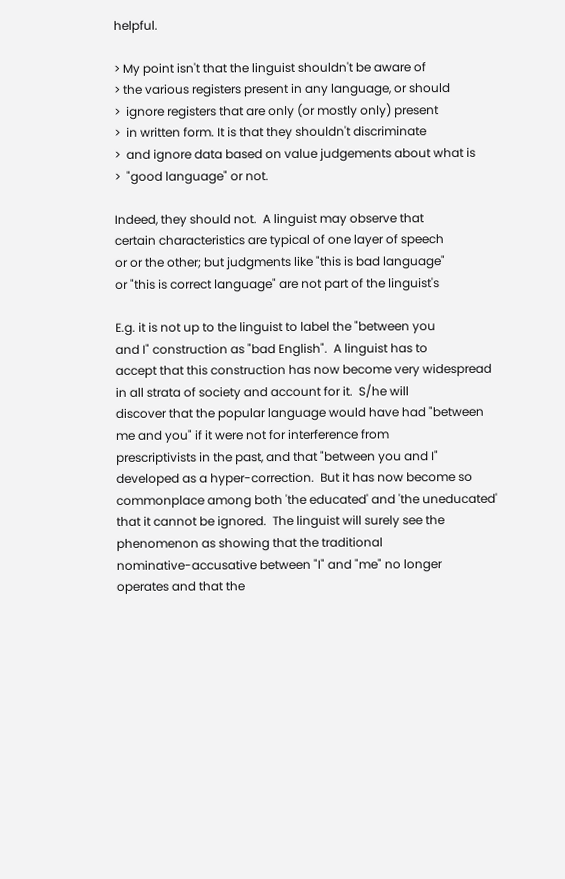helpful.

> My point isn't that the linguist shouldn't be aware of
> the various registers present in any language, or should
>  ignore registers that are only (or mostly only) present
>  in written form. It is that they shouldn't discriminate
>  and ignore data based on value judgements about what is
>  "good language" or not.

Indeed, they should not.  A linguist may observe that
certain characteristics are typical of one layer of speech
or or the other; but judgments like "this is bad language"
or "this is correct language" are not part of the linguist's

E.g. it is not up to the linguist to label the "between you
and I" construction as "bad English".  A linguist has to
accept that this construction has now become very widespread
in all strata of society and account for it.  S/he will
discover that the popular language would have had "between
me and you" if it were not for interference from
prescriptivists in the past, and that "between you and I"
developed as a hyper-correction.  But it has now become so
commonplace among both 'the educated' and 'the uneducated'
that it cannot be ignored.  The linguist will surely see the
phenomenon as showing that the traditional
nominative-accusative between "I" and "me" no longer
operates and that the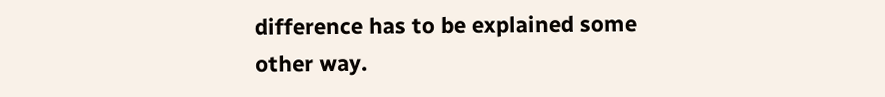difference has to be explained some
other way.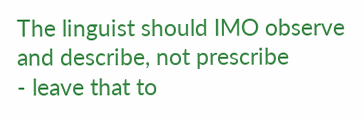The linguist should IMO observe and describe, not prescribe
- leave that to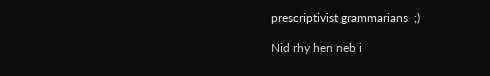prescriptivist grammarians  ;)

Nid rhy hen neb i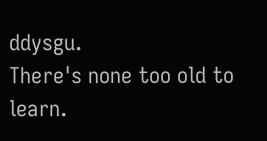ddysgu.
There's none too old to learn.